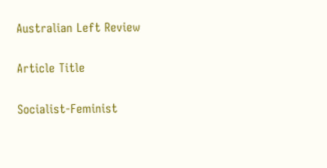Australian Left Review

Article Title

Socialist-Feminist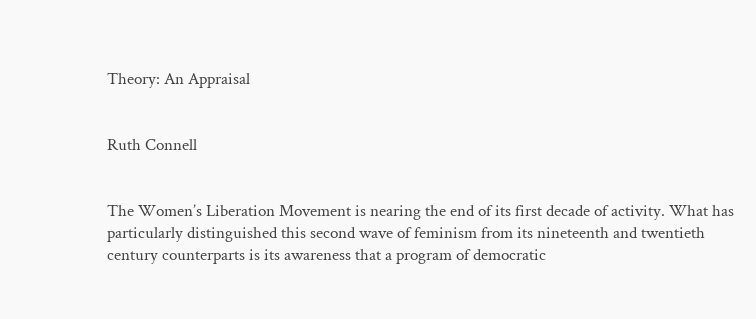Theory: An Appraisal


Ruth Connell


The Women’s Liberation Movement is nearing the end of its first decade of activity. What has particularly distinguished this second wave of feminism from its nineteenth and twentieth century counterparts is its awareness that a program of democratic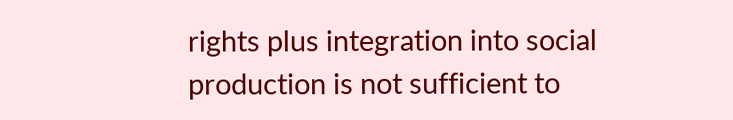rights plus integration into social production is not sufficient to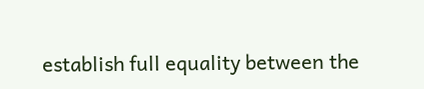establish full equality between the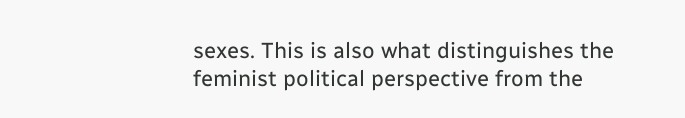sexes. This is also what distinguishes the feminist political perspective from the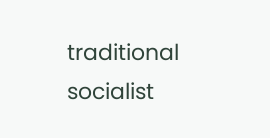traditional socialist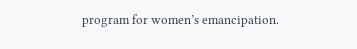program for women’s emancipation.